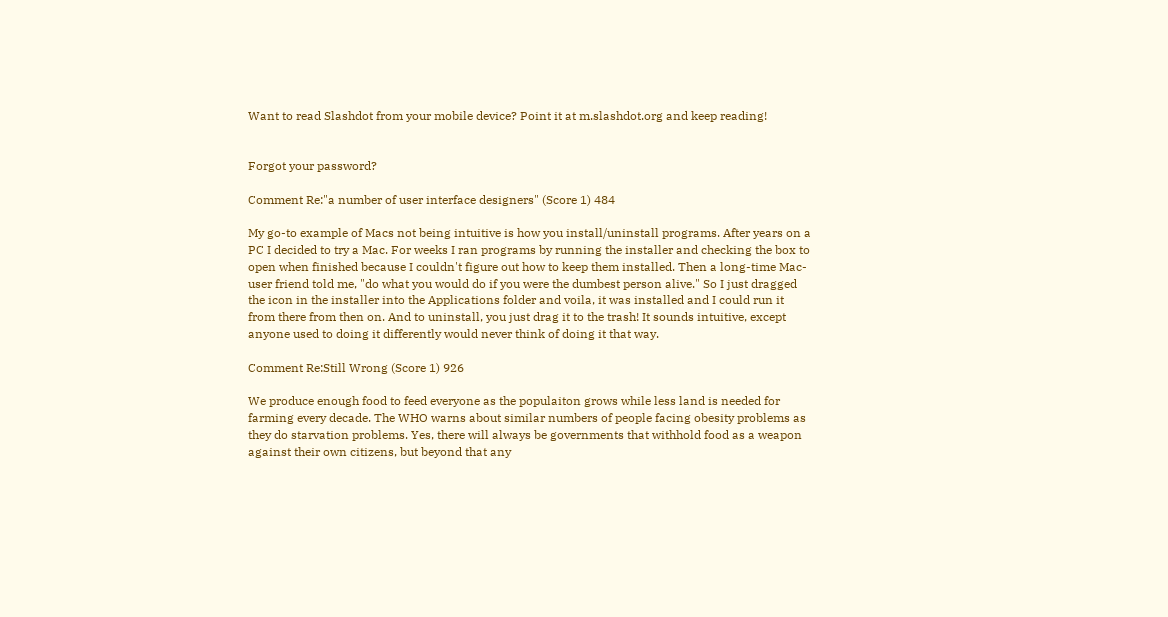Want to read Slashdot from your mobile device? Point it at m.slashdot.org and keep reading!


Forgot your password?

Comment Re:"a number of user interface designers" (Score 1) 484

My go-to example of Macs not being intuitive is how you install/uninstall programs. After years on a PC I decided to try a Mac. For weeks I ran programs by running the installer and checking the box to open when finished because I couldn't figure out how to keep them installed. Then a long-time Mac-user friend told me, "do what you would do if you were the dumbest person alive." So I just dragged the icon in the installer into the Applications folder and voila, it was installed and I could run it from there from then on. And to uninstall, you just drag it to the trash! It sounds intuitive, except anyone used to doing it differently would never think of doing it that way.

Comment Re:Still Wrong (Score 1) 926

We produce enough food to feed everyone as the populaiton grows while less land is needed for farming every decade. The WHO warns about similar numbers of people facing obesity problems as they do starvation problems. Yes, there will always be governments that withhold food as a weapon against their own citizens, but beyond that any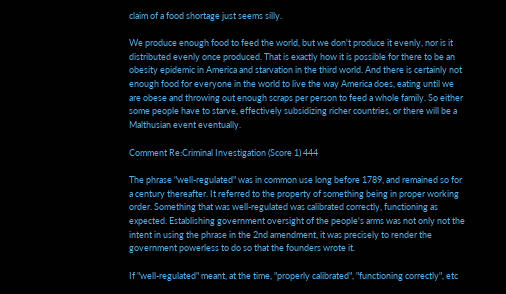claim of a food shortage just seems silly.

We produce enough food to feed the world, but we don't produce it evenly, nor is it distributed evenly once produced. That is exactly how it is possible for there to be an obesity epidemic in America and starvation in the third world. And there is certainly not enough food for everyone in the world to live the way America does, eating until we are obese and throwing out enough scraps per person to feed a whole family. So either some people have to starve, effectively subsidizing richer countries, or there will be a Malthusian event eventually.

Comment Re:Criminal Investigation (Score 1) 444

The phrase "well-regulated" was in common use long before 1789, and remained so for a century thereafter. It referred to the property of something being in proper working order. Something that was well-regulated was calibrated correctly, functioning as expected. Establishing government oversight of the people's arms was not only not the intent in using the phrase in the 2nd amendment, it was precisely to render the government powerless to do so that the founders wrote it.

If "well-regulated" meant, at the time, "properly calibrated", "functioning correctly", etc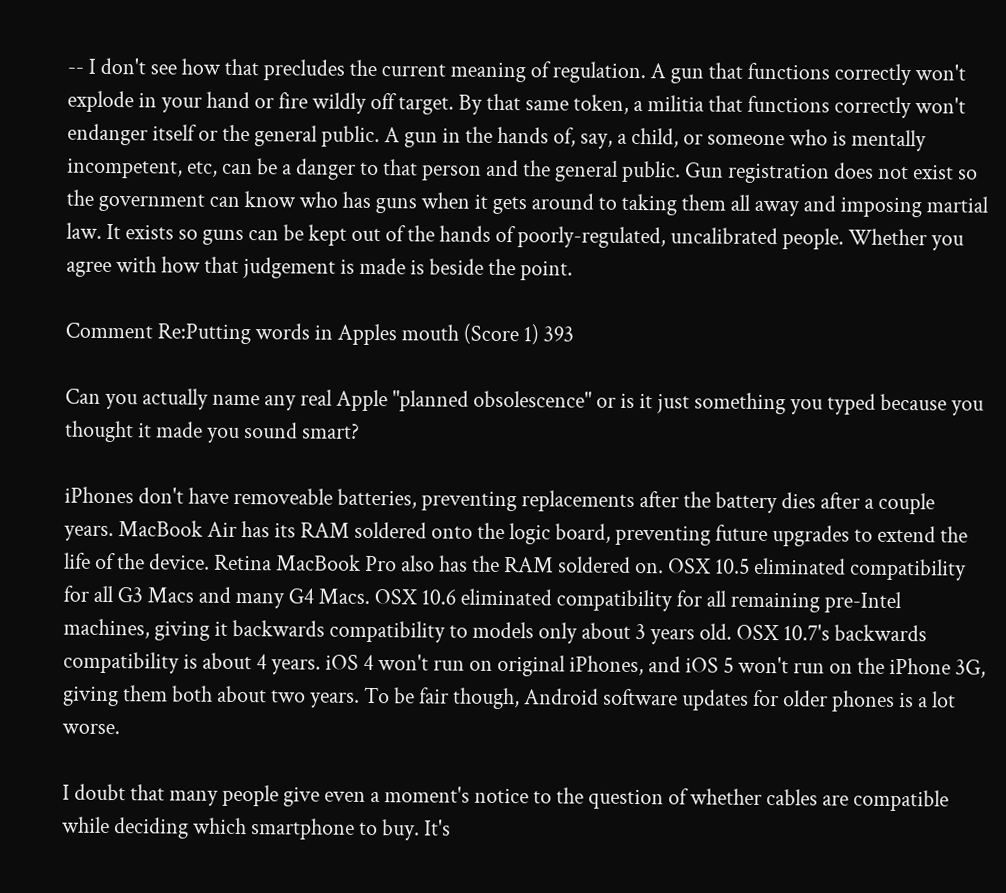-- I don't see how that precludes the current meaning of regulation. A gun that functions correctly won't explode in your hand or fire wildly off target. By that same token, a militia that functions correctly won't endanger itself or the general public. A gun in the hands of, say, a child, or someone who is mentally incompetent, etc, can be a danger to that person and the general public. Gun registration does not exist so the government can know who has guns when it gets around to taking them all away and imposing martial law. It exists so guns can be kept out of the hands of poorly-regulated, uncalibrated people. Whether you agree with how that judgement is made is beside the point.

Comment Re:Putting words in Apples mouth (Score 1) 393

Can you actually name any real Apple "planned obsolescence" or is it just something you typed because you thought it made you sound smart?

iPhones don't have removeable batteries, preventing replacements after the battery dies after a couple years. MacBook Air has its RAM soldered onto the logic board, preventing future upgrades to extend the life of the device. Retina MacBook Pro also has the RAM soldered on. OSX 10.5 eliminated compatibility for all G3 Macs and many G4 Macs. OSX 10.6 eliminated compatibility for all remaining pre-Intel machines, giving it backwards compatibility to models only about 3 years old. OSX 10.7's backwards compatibility is about 4 years. iOS 4 won't run on original iPhones, and iOS 5 won't run on the iPhone 3G, giving them both about two years. To be fair though, Android software updates for older phones is a lot worse.

I doubt that many people give even a moment's notice to the question of whether cables are compatible while deciding which smartphone to buy. It's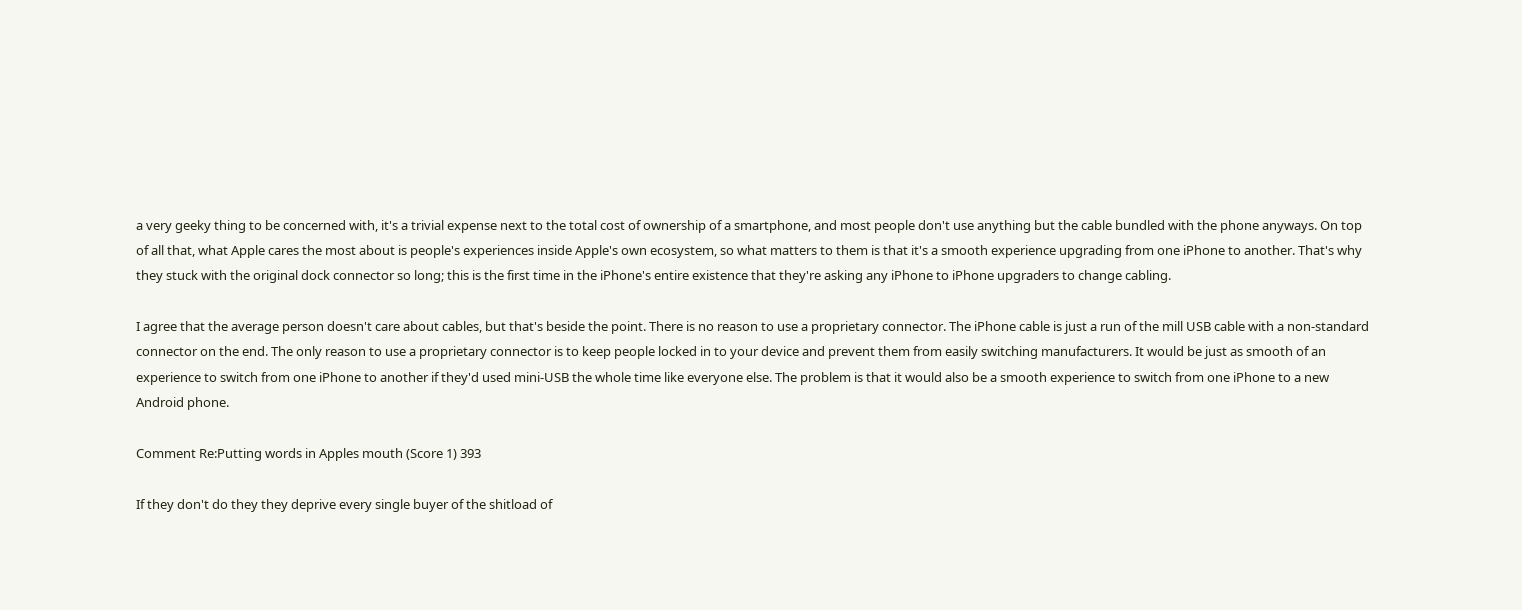a very geeky thing to be concerned with, it's a trivial expense next to the total cost of ownership of a smartphone, and most people don't use anything but the cable bundled with the phone anyways. On top of all that, what Apple cares the most about is people's experiences inside Apple's own ecosystem, so what matters to them is that it's a smooth experience upgrading from one iPhone to another. That's why they stuck with the original dock connector so long; this is the first time in the iPhone's entire existence that they're asking any iPhone to iPhone upgraders to change cabling.

I agree that the average person doesn't care about cables, but that's beside the point. There is no reason to use a proprietary connector. The iPhone cable is just a run of the mill USB cable with a non-standard connector on the end. The only reason to use a proprietary connector is to keep people locked in to your device and prevent them from easily switching manufacturers. It would be just as smooth of an experience to switch from one iPhone to another if they'd used mini-USB the whole time like everyone else. The problem is that it would also be a smooth experience to switch from one iPhone to a new Android phone.

Comment Re:Putting words in Apples mouth (Score 1) 393

If they don't do they they deprive every single buyer of the shitload of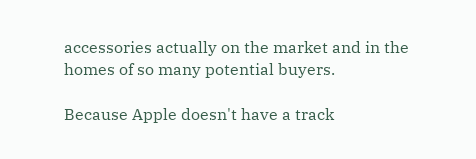accessories actually on the market and in the homes of so many potential buyers.

Because Apple doesn't have a track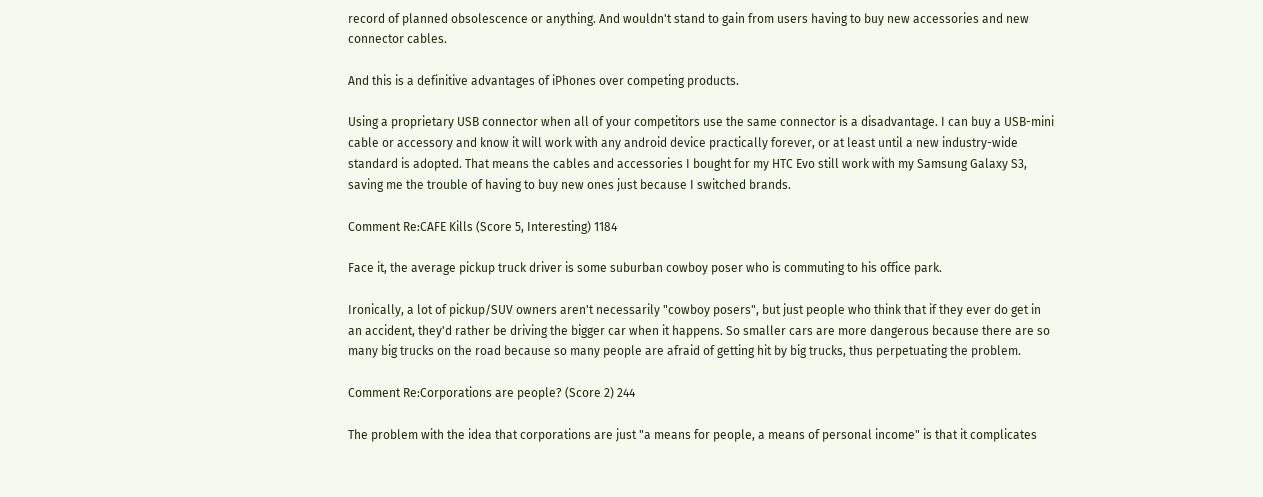record of planned obsolescence or anything. And wouldn't stand to gain from users having to buy new accessories and new connector cables.

And this is a definitive advantages of iPhones over competing products.

Using a proprietary USB connector when all of your competitors use the same connector is a disadvantage. I can buy a USB-mini cable or accessory and know it will work with any android device practically forever, or at least until a new industry-wide standard is adopted. That means the cables and accessories I bought for my HTC Evo still work with my Samsung Galaxy S3, saving me the trouble of having to buy new ones just because I switched brands.

Comment Re:CAFE Kills (Score 5, Interesting) 1184

Face it, the average pickup truck driver is some suburban cowboy poser who is commuting to his office park.

Ironically, a lot of pickup/SUV owners aren't necessarily "cowboy posers", but just people who think that if they ever do get in an accident, they'd rather be driving the bigger car when it happens. So smaller cars are more dangerous because there are so many big trucks on the road because so many people are afraid of getting hit by big trucks, thus perpetuating the problem.

Comment Re:Corporations are people? (Score 2) 244

The problem with the idea that corporations are just "a means for people, a means of personal income" is that it complicates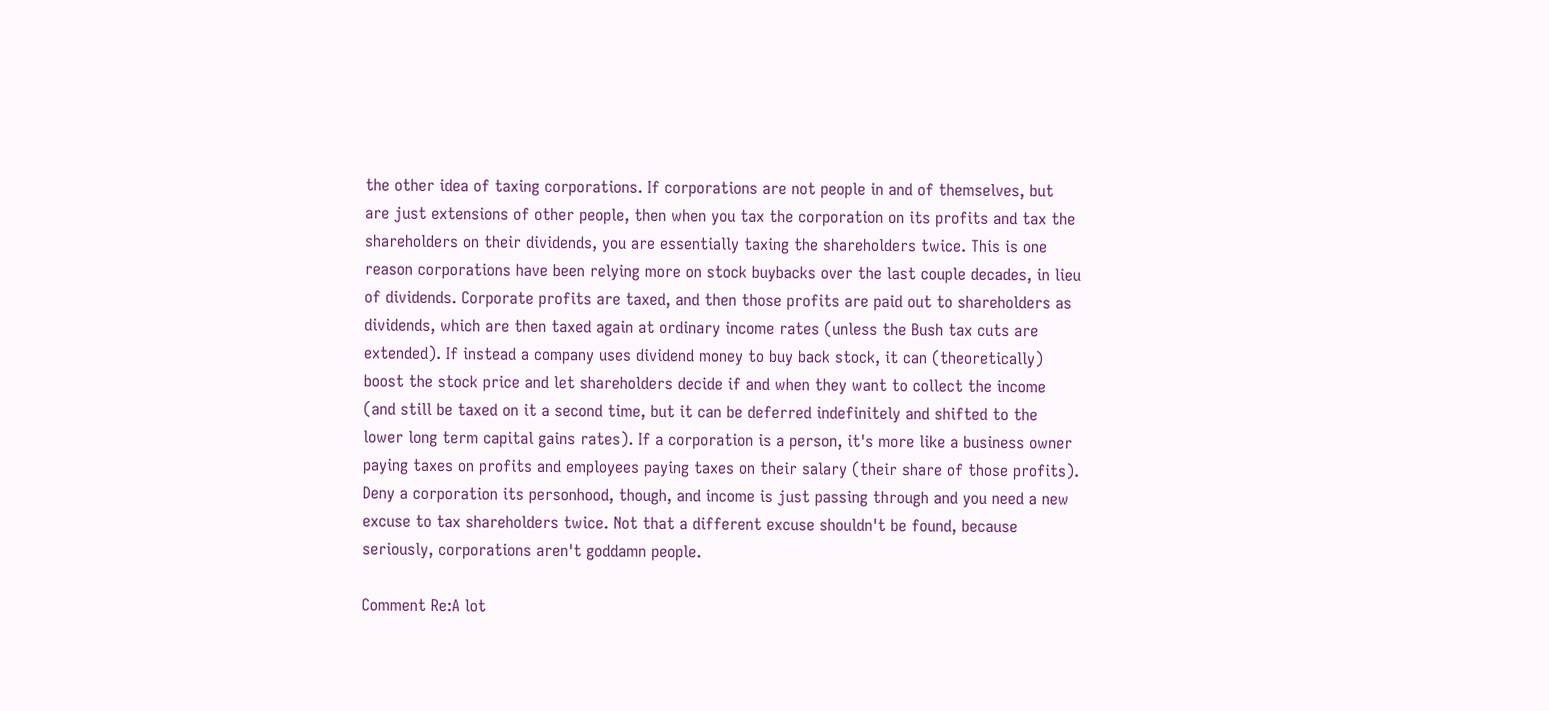the other idea of taxing corporations. If corporations are not people in and of themselves, but are just extensions of other people, then when you tax the corporation on its profits and tax the shareholders on their dividends, you are essentially taxing the shareholders twice. This is one reason corporations have been relying more on stock buybacks over the last couple decades, in lieu of dividends. Corporate profits are taxed, and then those profits are paid out to shareholders as dividends, which are then taxed again at ordinary income rates (unless the Bush tax cuts are extended). If instead a company uses dividend money to buy back stock, it can (theoretically) boost the stock price and let shareholders decide if and when they want to collect the income (and still be taxed on it a second time, but it can be deferred indefinitely and shifted to the lower long term capital gains rates). If a corporation is a person, it's more like a business owner paying taxes on profits and employees paying taxes on their salary (their share of those profits). Deny a corporation its personhood, though, and income is just passing through and you need a new excuse to tax shareholders twice. Not that a different excuse shouldn't be found, because seriously, corporations aren't goddamn people.

Comment Re:A lot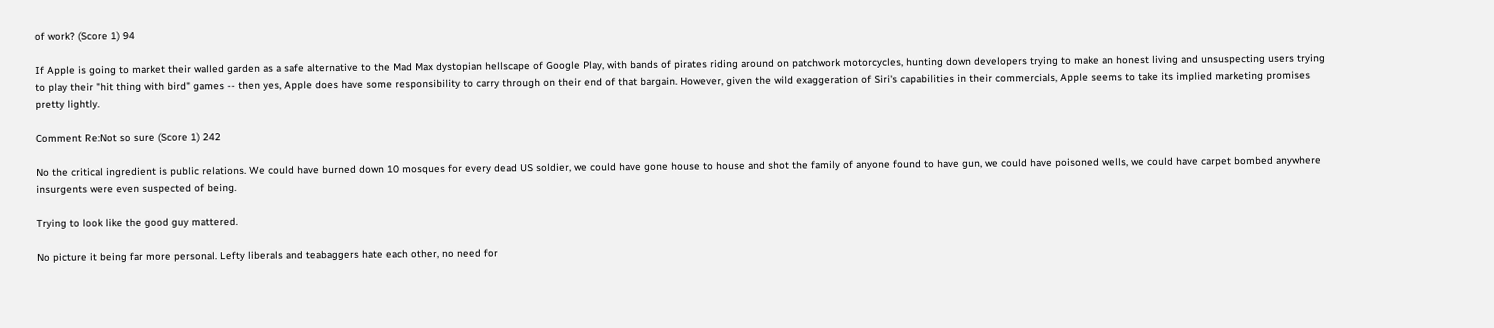of work? (Score 1) 94

If Apple is going to market their walled garden as a safe alternative to the Mad Max dystopian hellscape of Google Play, with bands of pirates riding around on patchwork motorcycles, hunting down developers trying to make an honest living and unsuspecting users trying to play their "hit thing with bird" games -- then yes, Apple does have some responsibility to carry through on their end of that bargain. However, given the wild exaggeration of Siri's capabilities in their commercials, Apple seems to take its implied marketing promises pretty lightly.

Comment Re:Not so sure (Score 1) 242

No the critical ingredient is public relations. We could have burned down 10 mosques for every dead US soldier, we could have gone house to house and shot the family of anyone found to have gun, we could have poisoned wells, we could have carpet bombed anywhere insurgents were even suspected of being.

Trying to look like the good guy mattered.

No picture it being far more personal. Lefty liberals and teabaggers hate each other, no need for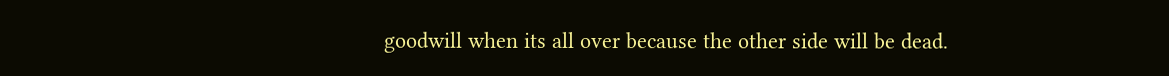goodwill when its all over because the other side will be dead.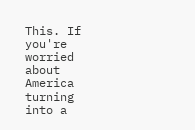This. If you're worried about America turning into a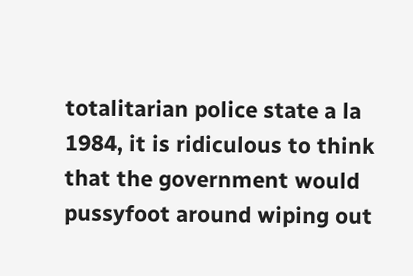totalitarian police state a la 1984, it is ridiculous to think that the government would pussyfoot around wiping out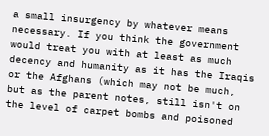a small insurgency by whatever means necessary. If you think the government would treat you with at least as much decency and humanity as it has the Iraqis or the Afghans (which may not be much, but as the parent notes, still isn't on the level of carpet bombs and poisoned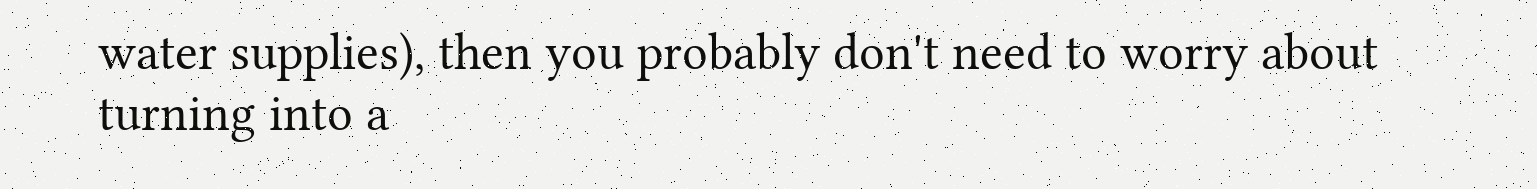water supplies), then you probably don't need to worry about turning into a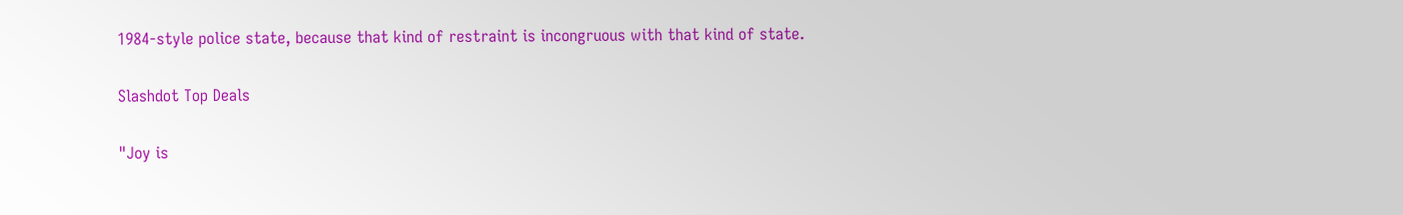1984-style police state, because that kind of restraint is incongruous with that kind of state.

Slashdot Top Deals

"Joy is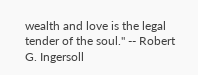wealth and love is the legal tender of the soul." -- Robert G. Ingersoll